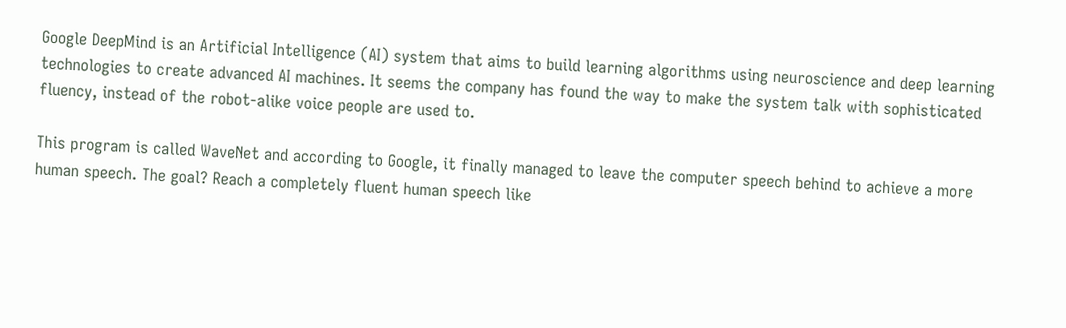Google DeepMind is an Artificial Intelligence (AI) system that aims to build learning algorithms using neuroscience and deep learning technologies to create advanced AI machines. It seems the company has found the way to make the system talk with sophisticated fluency, instead of the robot-alike voice people are used to.

This program is called WaveNet and according to Google, it finally managed to leave the computer speech behind to achieve a more human speech. The goal? Reach a completely fluent human speech like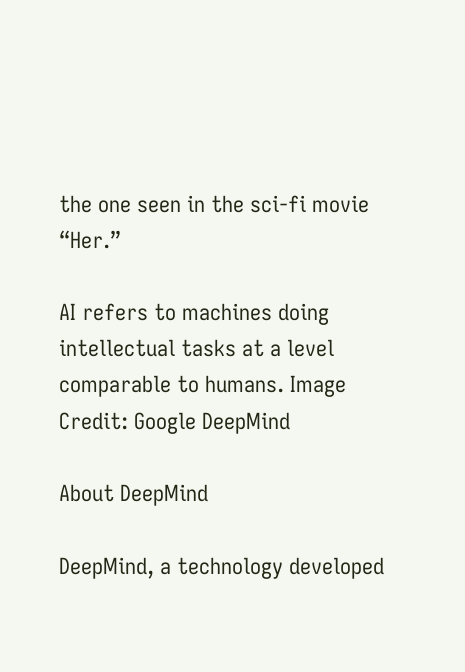the one seen in the sci-fi movie “Her.”

AI refers to machines doing intellectual tasks at a level comparable to humans. Image Credit: Google DeepMind

About DeepMind

DeepMind, a technology developed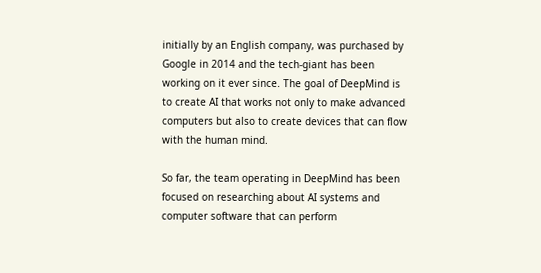initially by an English company, was purchased by Google in 2014 and the tech-giant has been working on it ever since. The goal of DeepMind is to create AI that works not only to make advanced computers but also to create devices that can flow with the human mind.

So far, the team operating in DeepMind has been focused on researching about AI systems and computer software that can perform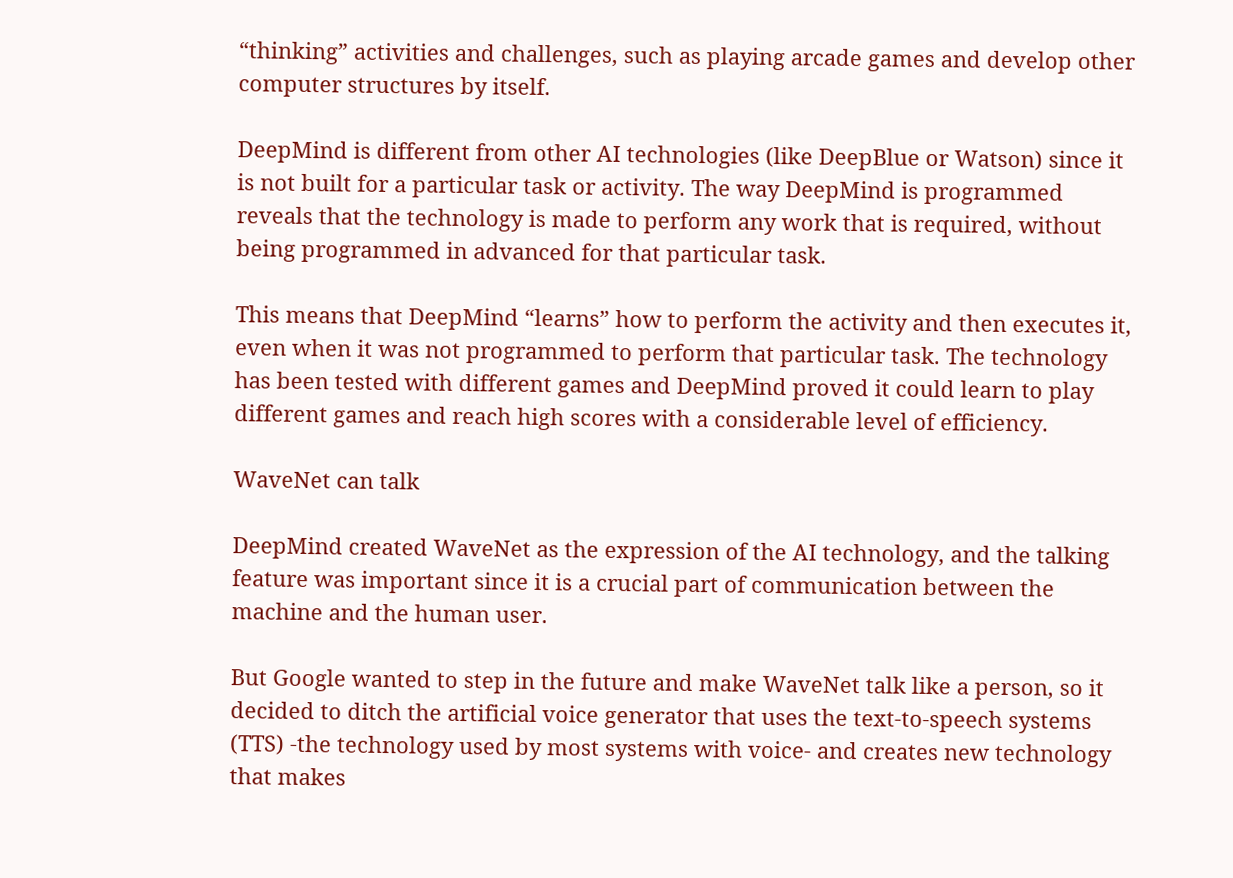“thinking” activities and challenges, such as playing arcade games and develop other computer structures by itself.

DeepMind is different from other AI technologies (like DeepBlue or Watson) since it is not built for a particular task or activity. The way DeepMind is programmed reveals that the technology is made to perform any work that is required, without being programmed in advanced for that particular task.

This means that DeepMind “learns” how to perform the activity and then executes it, even when it was not programmed to perform that particular task. The technology has been tested with different games and DeepMind proved it could learn to play different games and reach high scores with a considerable level of efficiency.

WaveNet can talk

DeepMind created WaveNet as the expression of the AI technology, and the talking feature was important since it is a crucial part of communication between the machine and the human user.

But Google wanted to step in the future and make WaveNet talk like a person, so it decided to ditch the artificial voice generator that uses the text-to-speech systems (TTS) -the technology used by most systems with voice- and creates new technology that makes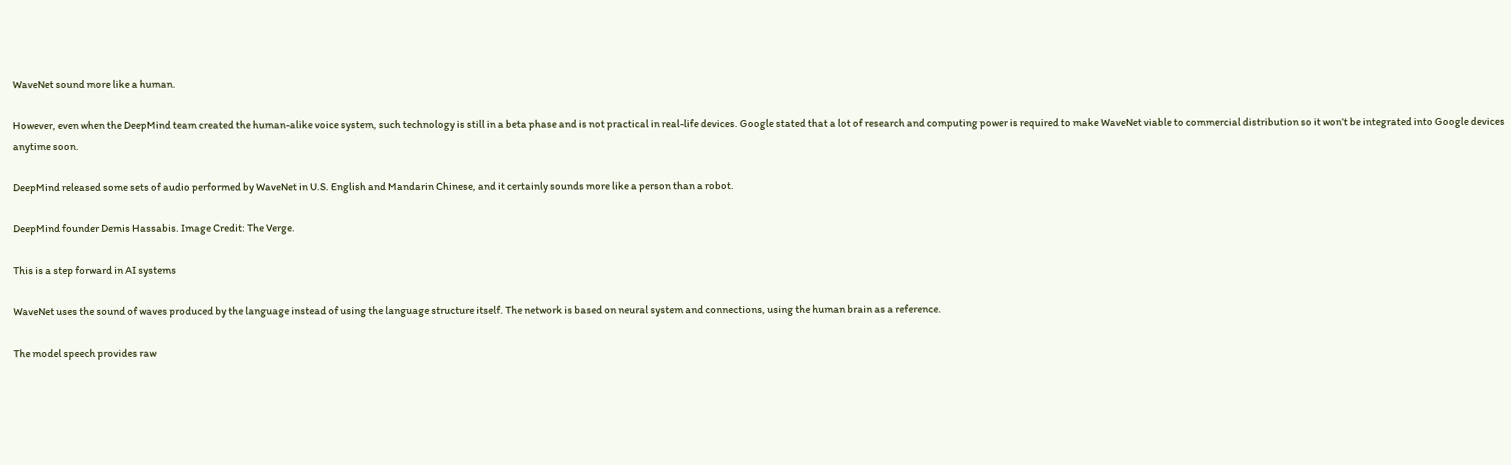WaveNet sound more like a human.

However, even when the DeepMind team created the human-alike voice system, such technology is still in a beta phase and is not practical in real-life devices. Google stated that a lot of research and computing power is required to make WaveNet viable to commercial distribution so it won’t be integrated into Google devices anytime soon.

DeepMind released some sets of audio performed by WaveNet in U.S. English and Mandarin Chinese, and it certainly sounds more like a person than a robot.

DeepMind founder Demis Hassabis. Image Credit: The Verge.

This is a step forward in AI systems

WaveNet uses the sound of waves produced by the language instead of using the language structure itself. The network is based on neural system and connections, using the human brain as a reference.

The model speech provides raw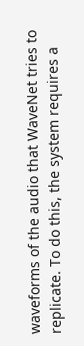waveforms of the audio that WaveNet tries to replicate. To do this, the system requires a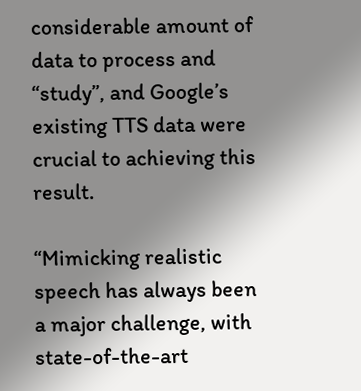considerable amount of data to process and “study”, and Google’s existing TTS data were crucial to achieving this result.

“Mimicking realistic speech has always been a major challenge, with state-of-the-art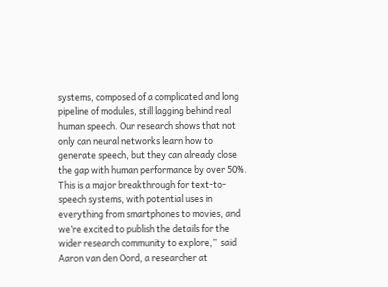systems, composed of a complicated and long pipeline of modules, still lagging behind real human speech. Our research shows that not only can neural networks learn how to generate speech, but they can already close the gap with human performance by over 50%. This is a major breakthrough for text-to-speech systems, with potential uses in everything from smartphones to movies, and we’re excited to publish the details for the wider research community to explore,”  said Aaron van den Oord, a researcher at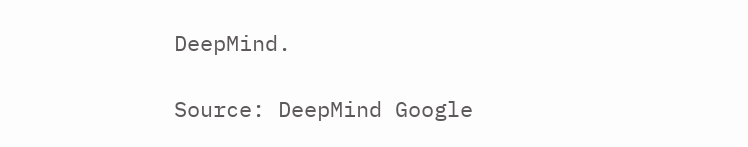DeepMind.

Source: DeepMind Google